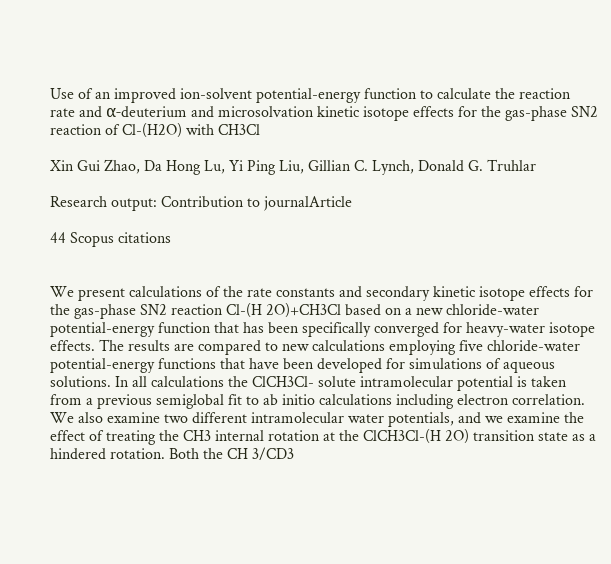Use of an improved ion-solvent potential-energy function to calculate the reaction rate and α-deuterium and microsolvation kinetic isotope effects for the gas-phase SN2 reaction of Cl-(H2O) with CH3Cl

Xin Gui Zhao, Da Hong Lu, Yi Ping Liu, Gillian C. Lynch, Donald G. Truhlar

Research output: Contribution to journalArticle

44 Scopus citations


We present calculations of the rate constants and secondary kinetic isotope effects for the gas-phase SN2 reaction Cl-(H 2O)+CH3Cl based on a new chloride-water potential-energy function that has been specifically converged for heavy-water isotope effects. The results are compared to new calculations employing five chloride-water potential-energy functions that have been developed for simulations of aqueous solutions. In all calculations the ClCH3Cl- solute intramolecular potential is taken from a previous semiglobal fit to ab initio calculations including electron correlation. We also examine two different intramolecular water potentials, and we examine the effect of treating the CH3 internal rotation at the ClCH3Cl-(H 2O) transition state as a hindered rotation. Both the CH 3/CD3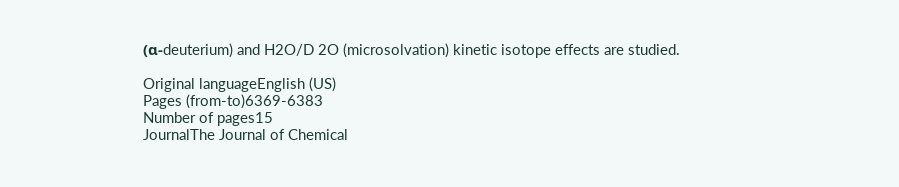(α-deuterium) and H2O/D 2O (microsolvation) kinetic isotope effects are studied.

Original languageEnglish (US)
Pages (from-to)6369-6383
Number of pages15
JournalThe Journal of Chemical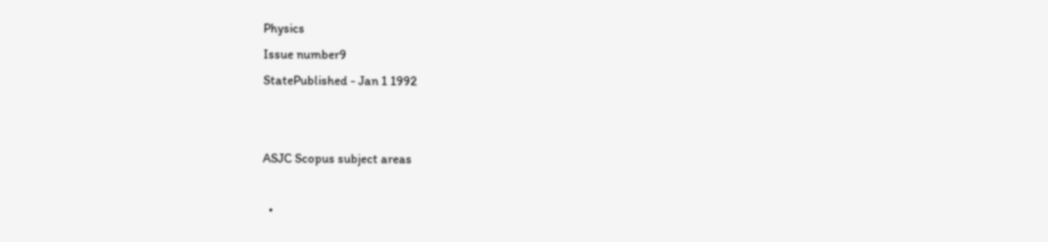Physics
Issue number9
StatePublished - Jan 1 1992


ASJC Scopus subject areas

  •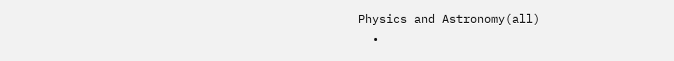Physics and Astronomy(all)
  •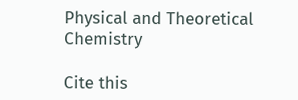Physical and Theoretical Chemistry

Cite this